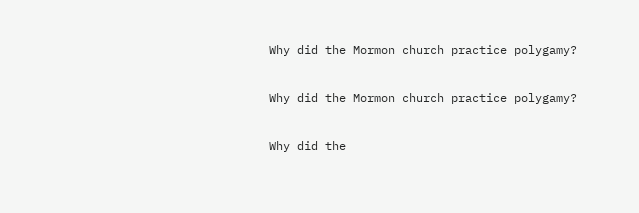Why did the Mormon church practice polygamy?

Why did the Mormon church practice polygamy?

Why did the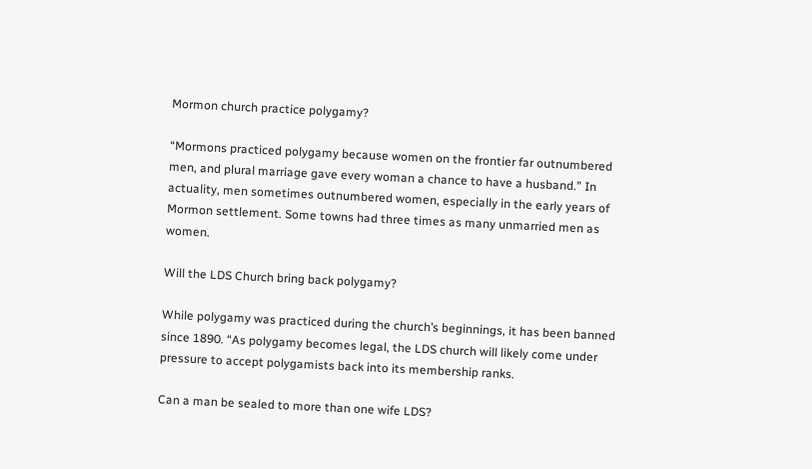Mormon church practice polygamy?

“Mormons practiced polygamy because women on the frontier far outnumbered men, and plural marriage gave every woman a chance to have a husband.” In actuality, men sometimes outnumbered women, especially in the early years of Mormon settlement. Some towns had three times as many unmarried men as women.

Will the LDS Church bring back polygamy?

While polygamy was practiced during the church’s beginnings, it has been banned since 1890. “As polygamy becomes legal, the LDS church will likely come under pressure to accept polygamists back into its membership ranks.

Can a man be sealed to more than one wife LDS?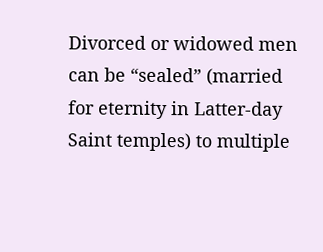Divorced or widowed men can be “sealed” (married for eternity in Latter-day Saint temples) to multiple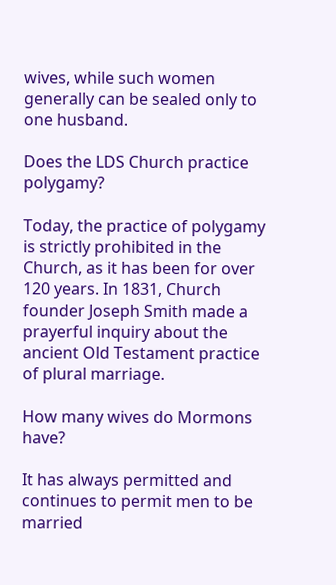wives, while such women generally can be sealed only to one husband.

Does the LDS Church practice polygamy?

Today, the practice of polygamy is strictly prohibited in the Church, as it has been for over 120 years. In 1831, Church founder Joseph Smith made a prayerful inquiry about the ancient Old Testament practice of plural marriage.

How many wives do Mormons have?

It has always permitted and continues to permit men to be married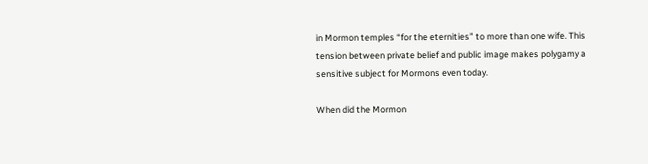in Mormon temples “for the eternities” to more than one wife. This tension between private belief and public image makes polygamy a sensitive subject for Mormons even today.

When did the Mormon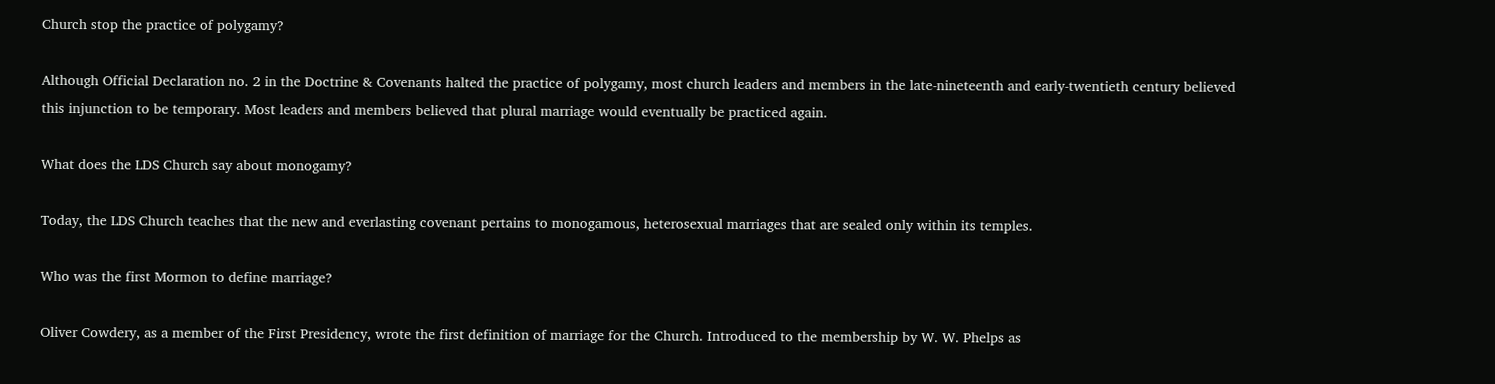Church stop the practice of polygamy?

Although Official Declaration no. 2 in the Doctrine & Covenants halted the practice of polygamy, most church leaders and members in the late-nineteenth and early-twentieth century believed this injunction to be temporary. Most leaders and members believed that plural marriage would eventually be practiced again.

What does the LDS Church say about monogamy?

Today, the LDS Church teaches that the new and everlasting covenant pertains to monogamous, heterosexual marriages that are sealed only within its temples.

Who was the first Mormon to define marriage?

Oliver Cowdery, as a member of the First Presidency, wrote the first definition of marriage for the Church. Introduced to the membership by W. W. Phelps as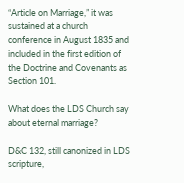“Article on Marriage,” it was sustained at a church conference in August 1835 and included in the first edition of the Doctrine and Covenants as Section 101.

What does the LDS Church say about eternal marriage?

D&C 132, still canonized in LDS scripture,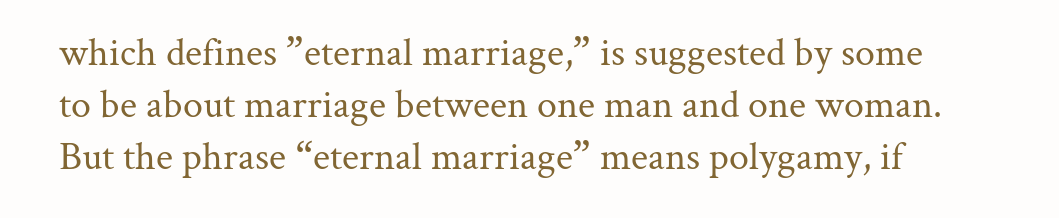which defines ”eternal marriage,” is suggested by some to be about marriage between one man and one woman. But the phrase “eternal marriage” means polygamy, if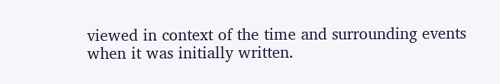viewed in context of the time and surrounding events when it was initially written.